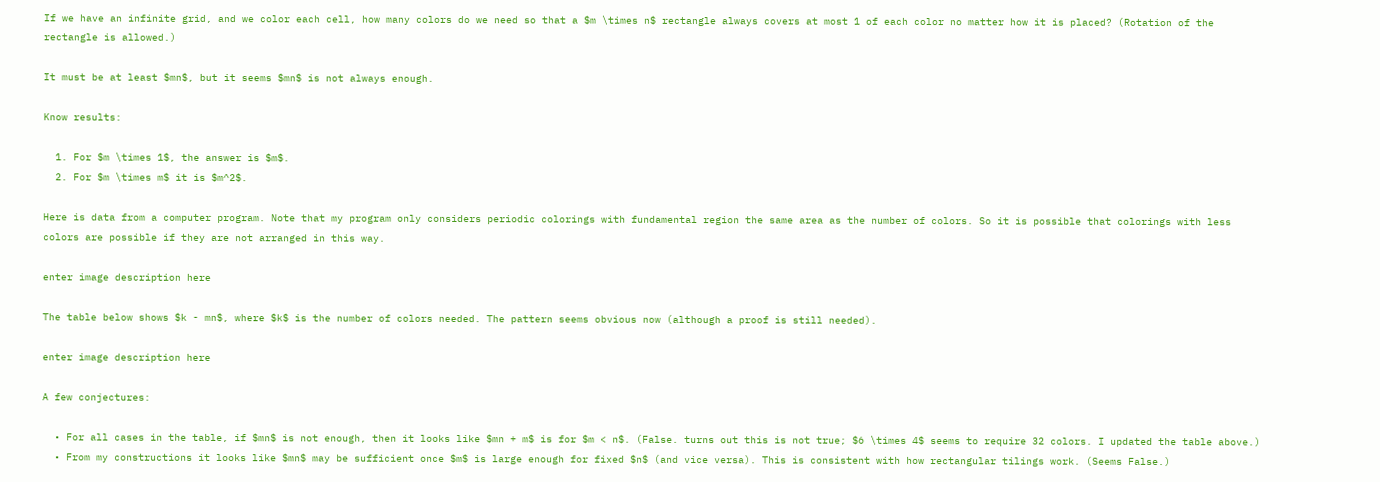If we have an infinite grid, and we color each cell, how many colors do we need so that a $m \times n$ rectangle always covers at most 1 of each color no matter how it is placed? (Rotation of the rectangle is allowed.)

It must be at least $mn$, but it seems $mn$ is not always enough.

Know results:

  1. For $m \times 1$, the answer is $m$.
  2. For $m \times m$ it is $m^2$.

Here is data from a computer program. Note that my program only considers periodic colorings with fundamental region the same area as the number of colors. So it is possible that colorings with less colors are possible if they are not arranged in this way.

enter image description here

The table below shows $k - mn$, where $k$ is the number of colors needed. The pattern seems obvious now (although a proof is still needed).

enter image description here

A few conjectures:

  • For all cases in the table, if $mn$ is not enough, then it looks like $mn + m$ is for $m < n$. (False. turns out this is not true; $6 \times 4$ seems to require 32 colors. I updated the table above.)
  • From my constructions it looks like $mn$ may be sufficient once $m$ is large enough for fixed $n$ (and vice versa). This is consistent with how rectangular tilings work. (Seems False.)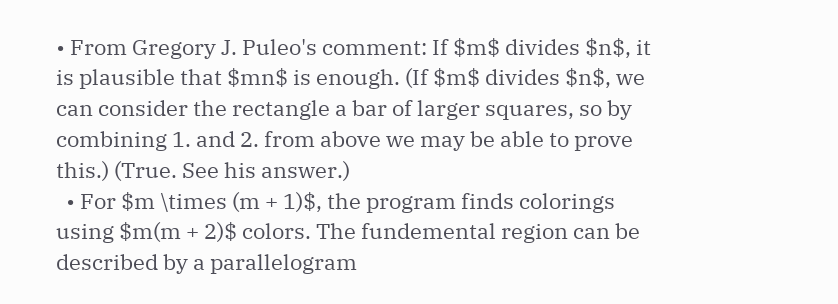• From Gregory J. Puleo's comment: If $m$ divides $n$, it is plausible that $mn$ is enough. (If $m$ divides $n$, we can consider the rectangle a bar of larger squares, so by combining 1. and 2. from above we may be able to prove this.) (True. See his answer.)
  • For $m \times (m + 1)$, the program finds colorings using $m(m + 2)$ colors. The fundemental region can be described by a parallelogram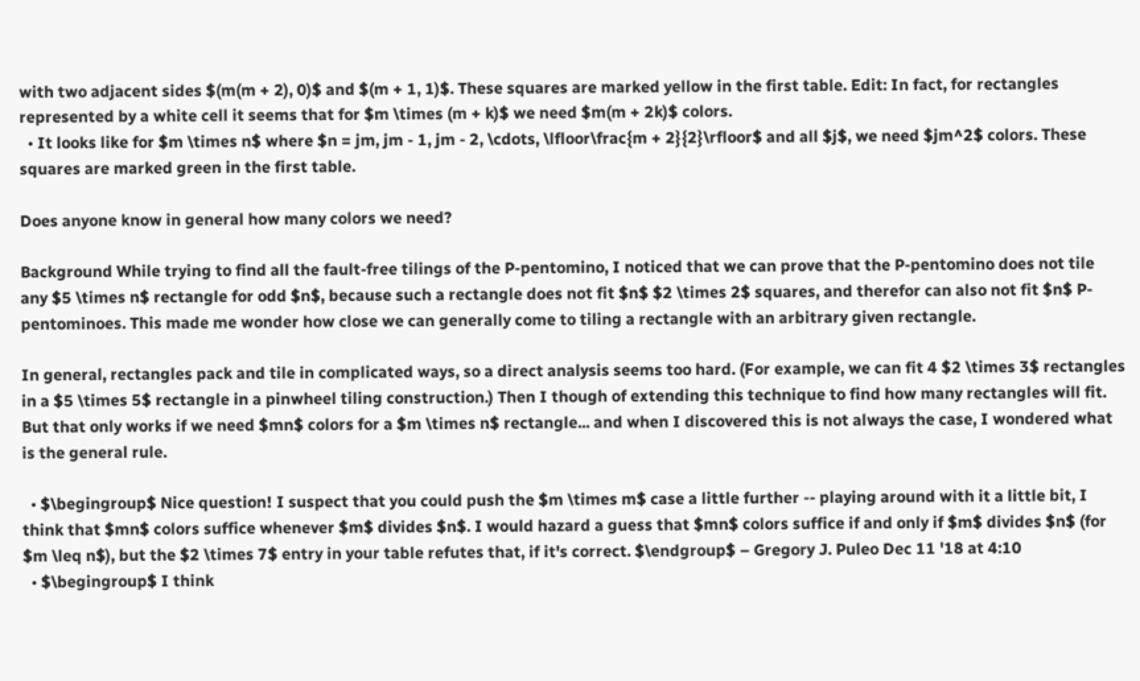with two adjacent sides $(m(m + 2), 0)$ and $(m + 1, 1)$. These squares are marked yellow in the first table. Edit: In fact, for rectangles represented by a white cell it seems that for $m \times (m + k)$ we need $m(m + 2k)$ colors.
  • It looks like for $m \times n$ where $n = jm, jm - 1, jm - 2, \cdots, \lfloor\frac{m + 2}{2}\rfloor$ and all $j$, we need $jm^2$ colors. These squares are marked green in the first table.

Does anyone know in general how many colors we need?

Background While trying to find all the fault-free tilings of the P-pentomino, I noticed that we can prove that the P-pentomino does not tile any $5 \times n$ rectangle for odd $n$, because such a rectangle does not fit $n$ $2 \times 2$ squares, and therefor can also not fit $n$ P-pentominoes. This made me wonder how close we can generally come to tiling a rectangle with an arbitrary given rectangle.

In general, rectangles pack and tile in complicated ways, so a direct analysis seems too hard. (For example, we can fit 4 $2 \times 3$ rectangles in a $5 \times 5$ rectangle in a pinwheel tiling construction.) Then I though of extending this technique to find how many rectangles will fit. But that only works if we need $mn$ colors for a $m \times n$ rectangle... and when I discovered this is not always the case, I wondered what is the general rule.

  • $\begingroup$ Nice question! I suspect that you could push the $m \times m$ case a little further -- playing around with it a little bit, I think that $mn$ colors suffice whenever $m$ divides $n$. I would hazard a guess that $mn$ colors suffice if and only if $m$ divides $n$ (for $m \leq n$), but the $2 \times 7$ entry in your table refutes that, if it's correct. $\endgroup$ – Gregory J. Puleo Dec 11 '18 at 4:10
  • $\begingroup$ I think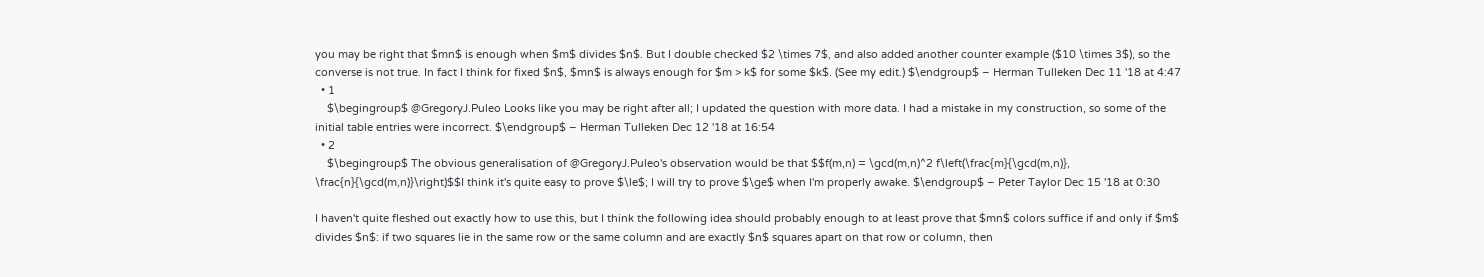you may be right that $mn$ is enough when $m$ divides $n$. But I double checked $2 \times 7$, and also added another counter example ($10 \times 3$), so the converse is not true. In fact I think for fixed $n$, $mn$ is always enough for $m > k$ for some $k$. (See my edit.) $\endgroup$ – Herman Tulleken Dec 11 '18 at 4:47
  • 1
    $\begingroup$ @GregoryJ.Puleo Looks like you may be right after all; I updated the question with more data. I had a mistake in my construction, so some of the initial table entries were incorrect. $\endgroup$ – Herman Tulleken Dec 12 '18 at 16:54
  • 2
    $\begingroup$ The obvious generalisation of @GregoryJ.Puleo's observation would be that $$f(m,n) = \gcd(m,n)^2 f\left(\frac{m}{\gcd(m,n)}, \frac{n}{\gcd(m,n)}\right)$$I think it's quite easy to prove $\le$; I will try to prove $\ge$ when I'm properly awake. $\endgroup$ – Peter Taylor Dec 15 '18 at 0:30

I haven't quite fleshed out exactly how to use this, but I think the following idea should probably enough to at least prove that $mn$ colors suffice if and only if $m$ divides $n$: if two squares lie in the same row or the same column and are exactly $n$ squares apart on that row or column, then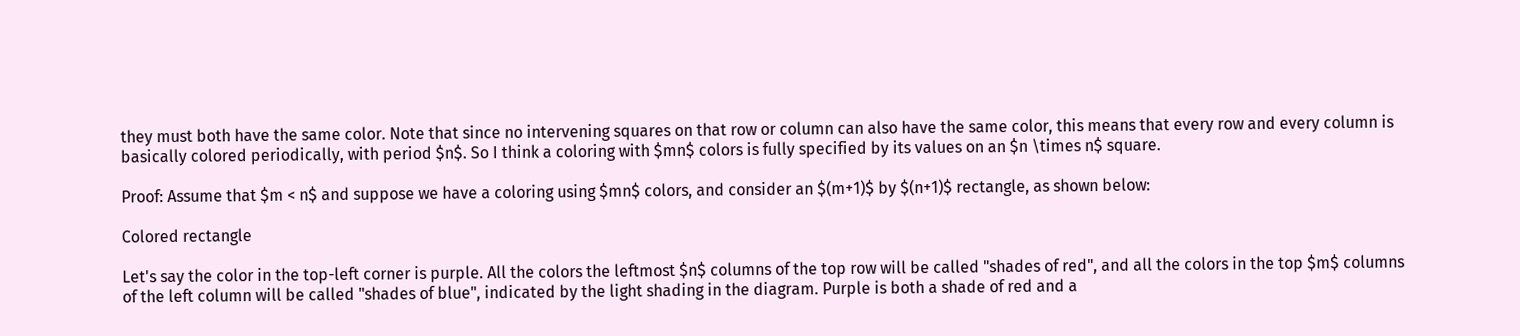they must both have the same color. Note that since no intervening squares on that row or column can also have the same color, this means that every row and every column is basically colored periodically, with period $n$. So I think a coloring with $mn$ colors is fully specified by its values on an $n \times n$ square.

Proof: Assume that $m < n$ and suppose we have a coloring using $mn$ colors, and consider an $(m+1)$ by $(n+1)$ rectangle, as shown below:

Colored rectangle

Let's say the color in the top-left corner is purple. All the colors the leftmost $n$ columns of the top row will be called "shades of red", and all the colors in the top $m$ columns of the left column will be called "shades of blue", indicated by the light shading in the diagram. Purple is both a shade of red and a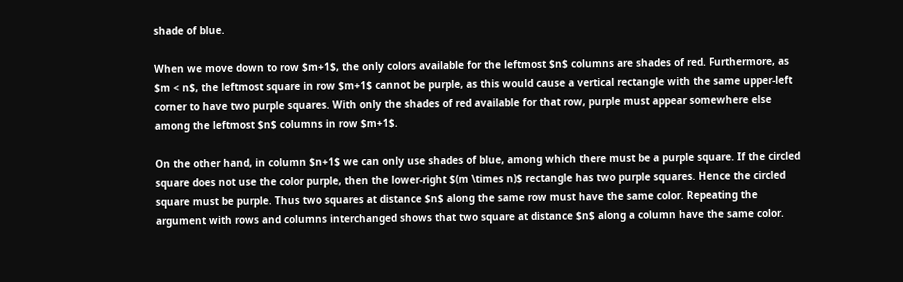shade of blue.

When we move down to row $m+1$, the only colors available for the leftmost $n$ columns are shades of red. Furthermore, as $m < n$, the leftmost square in row $m+1$ cannot be purple, as this would cause a vertical rectangle with the same upper-left corner to have two purple squares. With only the shades of red available for that row, purple must appear somewhere else among the leftmost $n$ columns in row $m+1$.

On the other hand, in column $n+1$ we can only use shades of blue, among which there must be a purple square. If the circled square does not use the color purple, then the lower-right $(m \times n)$ rectangle has two purple squares. Hence the circled square must be purple. Thus two squares at distance $n$ along the same row must have the same color. Repeating the argument with rows and columns interchanged shows that two square at distance $n$ along a column have the same color.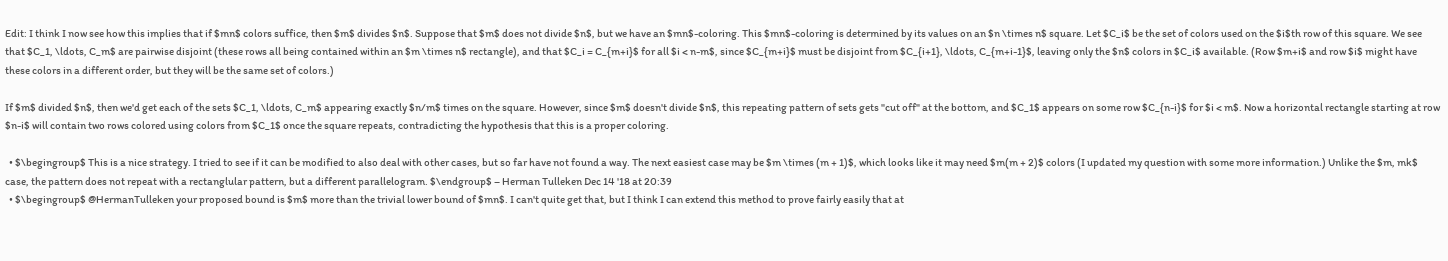Edit: I think I now see how this implies that if $mn$ colors suffice, then $m$ divides $n$. Suppose that $m$ does not divide $n$, but we have an $mn$-coloring. This $mn$-coloring is determined by its values on an $n \times n$ square. Let $C_i$ be the set of colors used on the $i$th row of this square. We see that $C_1, \ldots, C_m$ are pairwise disjoint (these rows all being contained within an $m \times n$ rectangle), and that $C_i = C_{m+i}$ for all $i < n-m$, since $C_{m+i}$ must be disjoint from $C_{i+1}, \ldots, C_{m+i-1}$, leaving only the $n$ colors in $C_i$ available. (Row $m+i$ and row $i$ might have these colors in a different order, but they will be the same set of colors.)

If $m$ divided $n$, then we'd get each of the sets $C_1, \ldots, C_m$ appearing exactly $n/m$ times on the square. However, since $m$ doesn't divide $n$, this repeating pattern of sets gets "cut off" at the bottom, and $C_1$ appears on some row $C_{n-i}$ for $i < m$. Now a horizontal rectangle starting at row $n-i$ will contain two rows colored using colors from $C_1$ once the square repeats, contradicting the hypothesis that this is a proper coloring.

  • $\begingroup$ This is a nice strategy. I tried to see if it can be modified to also deal with other cases, but so far have not found a way. The next easiest case may be $m \times (m + 1)$, which looks like it may need $m(m + 2)$ colors (I updated my question with some more information.) Unlike the $m, mk$ case, the pattern does not repeat with a rectanglular pattern, but a different parallelogram. $\endgroup$ – Herman Tulleken Dec 14 '18 at 20:39
  • $\begingroup$ @HermanTulleken your proposed bound is $m$ more than the trivial lower bound of $mn$. I can't quite get that, but I think I can extend this method to prove fairly easily that at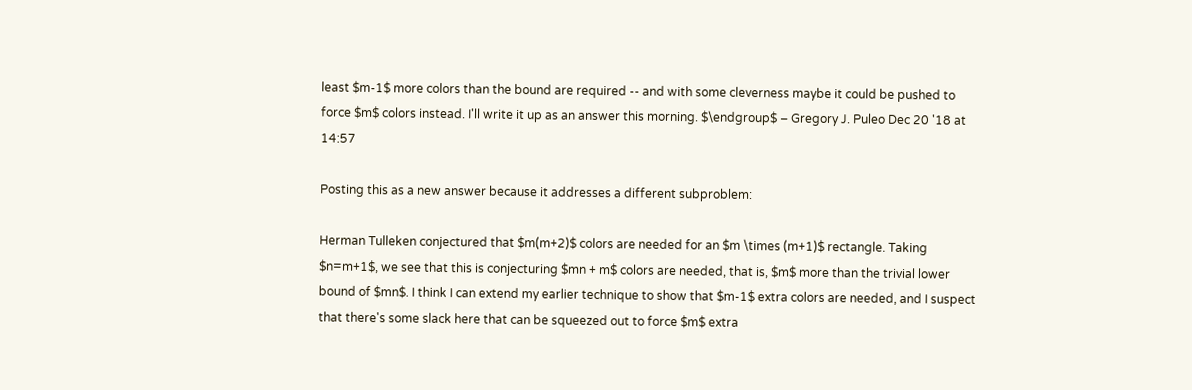least $m-1$ more colors than the bound are required -- and with some cleverness maybe it could be pushed to force $m$ colors instead. I'll write it up as an answer this morning. $\endgroup$ – Gregory J. Puleo Dec 20 '18 at 14:57

Posting this as a new answer because it addresses a different subproblem:

Herman Tulleken conjectured that $m(m+2)$ colors are needed for an $m \times (m+1)$ rectangle. Taking $n=m+1$, we see that this is conjecturing $mn + m$ colors are needed, that is, $m$ more than the trivial lower bound of $mn$. I think I can extend my earlier technique to show that $m-1$ extra colors are needed, and I suspect that there's some slack here that can be squeezed out to force $m$ extra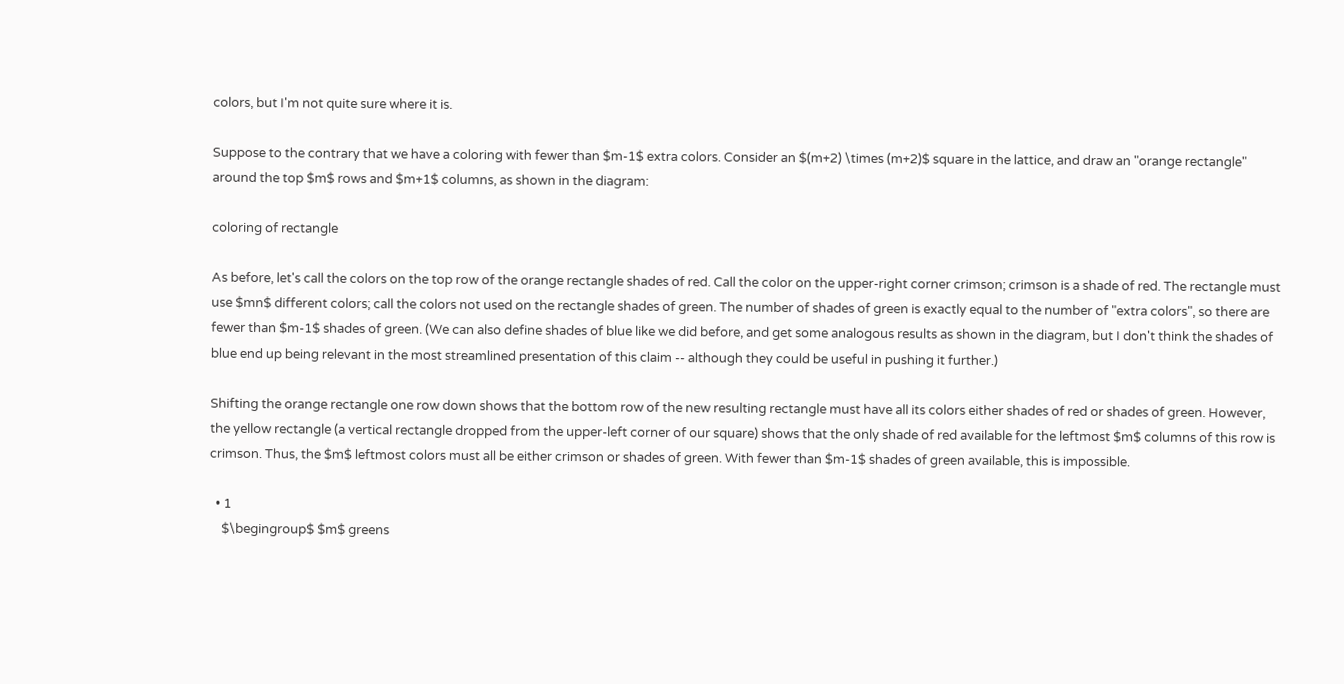colors, but I'm not quite sure where it is.

Suppose to the contrary that we have a coloring with fewer than $m-1$ extra colors. Consider an $(m+2) \times (m+2)$ square in the lattice, and draw an "orange rectangle" around the top $m$ rows and $m+1$ columns, as shown in the diagram:

coloring of rectangle

As before, let's call the colors on the top row of the orange rectangle shades of red. Call the color on the upper-right corner crimson; crimson is a shade of red. The rectangle must use $mn$ different colors; call the colors not used on the rectangle shades of green. The number of shades of green is exactly equal to the number of "extra colors", so there are fewer than $m-1$ shades of green. (We can also define shades of blue like we did before, and get some analogous results as shown in the diagram, but I don't think the shades of blue end up being relevant in the most streamlined presentation of this claim -- although they could be useful in pushing it further.)

Shifting the orange rectangle one row down shows that the bottom row of the new resulting rectangle must have all its colors either shades of red or shades of green. However, the yellow rectangle (a vertical rectangle dropped from the upper-left corner of our square) shows that the only shade of red available for the leftmost $m$ columns of this row is crimson. Thus, the $m$ leftmost colors must all be either crimson or shades of green. With fewer than $m-1$ shades of green available, this is impossible.

  • 1
    $\begingroup$ $m$ greens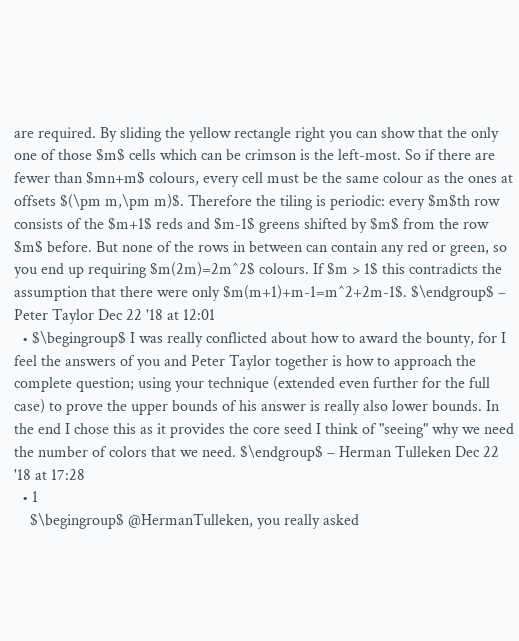are required. By sliding the yellow rectangle right you can show that the only one of those $m$ cells which can be crimson is the left-most. So if there are fewer than $mn+m$ colours, every cell must be the same colour as the ones at offsets $(\pm m,\pm m)$. Therefore the tiling is periodic: every $m$th row consists of the $m+1$ reds and $m-1$ greens shifted by $m$ from the row $m$ before. But none of the rows in between can contain any red or green, so you end up requiring $m(2m)=2m^2$ colours. If $m > 1$ this contradicts the assumption that there were only $m(m+1)+m-1=m^2+2m-1$. $\endgroup$ – Peter Taylor Dec 22 '18 at 12:01
  • $\begingroup$ I was really conflicted about how to award the bounty, for I feel the answers of you and Peter Taylor together is how to approach the complete question; using your technique (extended even further for the full case) to prove the upper bounds of his answer is really also lower bounds. In the end I chose this as it provides the core seed I think of "seeing" why we need the number of colors that we need. $\endgroup$ – Herman Tulleken Dec 22 '18 at 17:28
  • 1
    $\begingroup$ @HermanTulleken, you really asked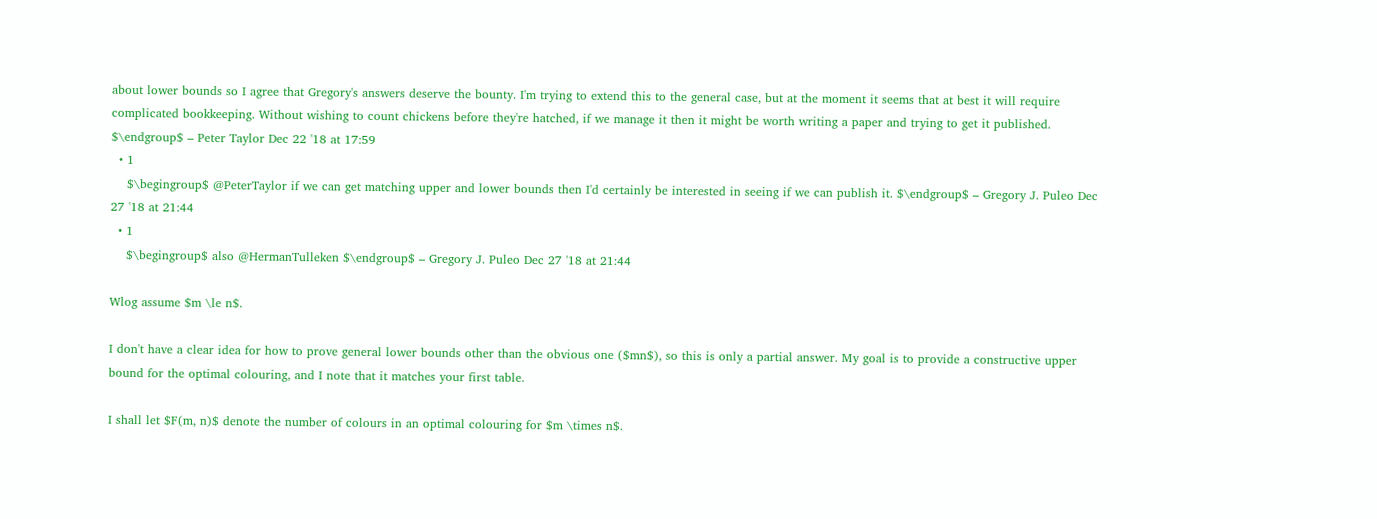about lower bounds so I agree that Gregory's answers deserve the bounty. I'm trying to extend this to the general case, but at the moment it seems that at best it will require complicated bookkeeping. Without wishing to count chickens before they're hatched, if we manage it then it might be worth writing a paper and trying to get it published. $\endgroup$ – Peter Taylor Dec 22 '18 at 17:59
  • 1
    $\begingroup$ @PeterTaylor if we can get matching upper and lower bounds then I'd certainly be interested in seeing if we can publish it. $\endgroup$ – Gregory J. Puleo Dec 27 '18 at 21:44
  • 1
    $\begingroup$ also @HermanTulleken $\endgroup$ – Gregory J. Puleo Dec 27 '18 at 21:44

Wlog assume $m \le n$.

I don't have a clear idea for how to prove general lower bounds other than the obvious one ($mn$), so this is only a partial answer. My goal is to provide a constructive upper bound for the optimal colouring, and I note that it matches your first table.

I shall let $F(m, n)$ denote the number of colours in an optimal colouring for $m \times n$.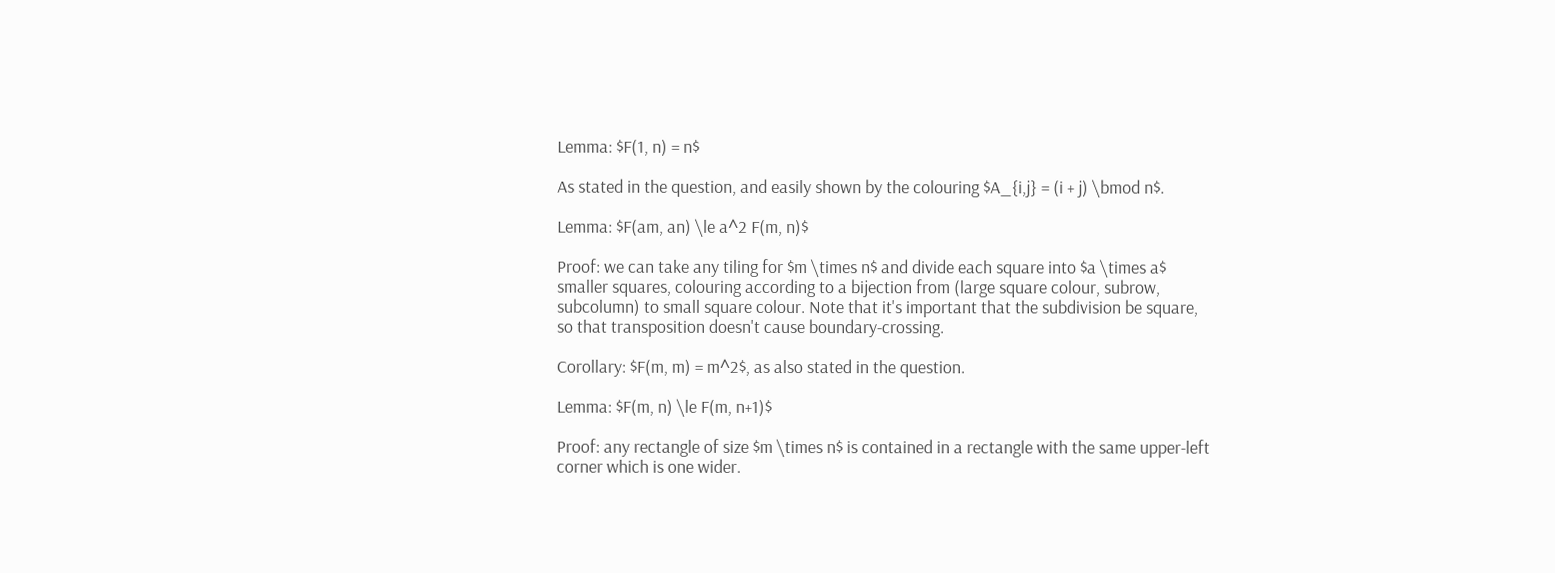Lemma: $F(1, n) = n$

As stated in the question, and easily shown by the colouring $A_{i,j} = (i + j) \bmod n$.

Lemma: $F(am, an) \le a^2 F(m, n)$

Proof: we can take any tiling for $m \times n$ and divide each square into $a \times a$ smaller squares, colouring according to a bijection from (large square colour, subrow, subcolumn) to small square colour. Note that it's important that the subdivision be square, so that transposition doesn't cause boundary-crossing.

Corollary: $F(m, m) = m^2$, as also stated in the question.

Lemma: $F(m, n) \le F(m, n+1)$

Proof: any rectangle of size $m \times n$ is contained in a rectangle with the same upper-left corner which is one wider.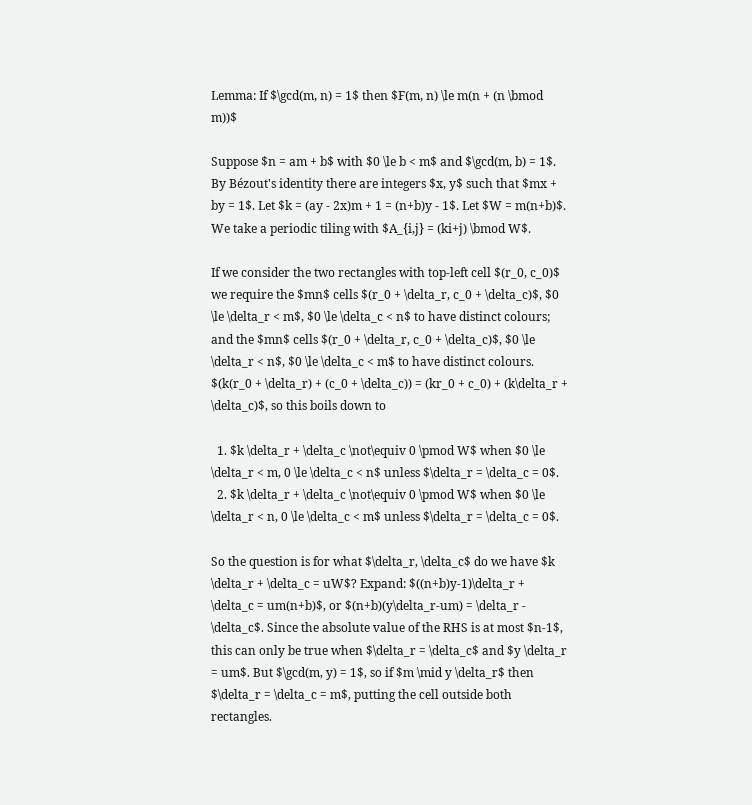Lemma: If $\gcd(m, n) = 1$ then $F(m, n) \le m(n + (n \bmod m))$

Suppose $n = am + b$ with $0 \le b < m$ and $\gcd(m, b) = 1$. By Bézout's identity there are integers $x, y$ such that $mx + by = 1$. Let $k = (ay - 2x)m + 1 = (n+b)y - 1$. Let $W = m(n+b)$. We take a periodic tiling with $A_{i,j} = (ki+j) \bmod W$.

If we consider the two rectangles with top-left cell $(r_0, c_0)$ we require the $mn$ cells $(r_0 + \delta_r, c_0 + \delta_c)$, $0 \le \delta_r < m$, $0 \le \delta_c < n$ to have distinct colours; and the $mn$ cells $(r_0 + \delta_r, c_0 + \delta_c)$, $0 \le \delta_r < n$, $0 \le \delta_c < m$ to have distinct colours. $(k(r_0 + \delta_r) + (c_0 + \delta_c)) = (kr_0 + c_0) + (k\delta_r + \delta_c)$, so this boils down to

  1. $k \delta_r + \delta_c \not\equiv 0 \pmod W$ when $0 \le \delta_r < m, 0 \le \delta_c < n$ unless $\delta_r = \delta_c = 0$.
  2. $k \delta_r + \delta_c \not\equiv 0 \pmod W$ when $0 \le \delta_r < n, 0 \le \delta_c < m$ unless $\delta_r = \delta_c = 0$.

So the question is for what $\delta_r, \delta_c$ do we have $k \delta_r + \delta_c = uW$? Expand: $((n+b)y-1)\delta_r + \delta_c = um(n+b)$, or $(n+b)(y\delta_r-um) = \delta_r - \delta_c$. Since the absolute value of the RHS is at most $n-1$, this can only be true when $\delta_r = \delta_c$ and $y \delta_r = um$. But $\gcd(m, y) = 1$, so if $m \mid y \delta_r$ then $\delta_r = \delta_c = m$, putting the cell outside both rectangles.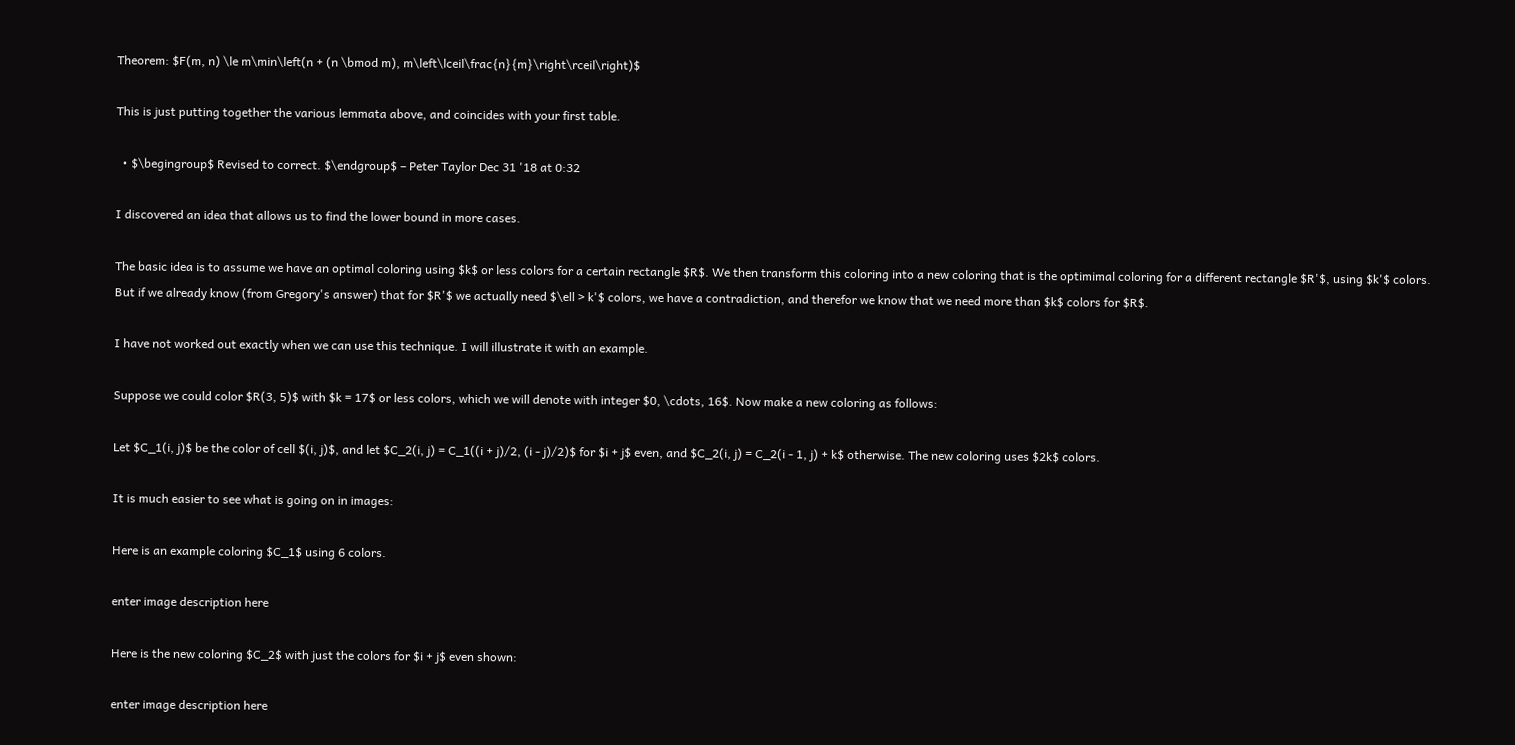Theorem: $F(m, n) \le m\min\left(n + (n \bmod m), m\left\lceil\frac{n}{m}\right\rceil\right)$

This is just putting together the various lemmata above, and coincides with your first table.

  • $\begingroup$ Revised to correct. $\endgroup$ – Peter Taylor Dec 31 '18 at 0:32

I discovered an idea that allows us to find the lower bound in more cases.

The basic idea is to assume we have an optimal coloring using $k$ or less colors for a certain rectangle $R$. We then transform this coloring into a new coloring that is the optimimal coloring for a different rectangle $R'$, using $k'$ colors. But if we already know (from Gregory's answer) that for $R'$ we actually need $\ell > k'$ colors, we have a contradiction, and therefor we know that we need more than $k$ colors for $R$.

I have not worked out exactly when we can use this technique. I will illustrate it with an example.

Suppose we could color $R(3, 5)$ with $k = 17$ or less colors, which we will denote with integer $0, \cdots, 16$. Now make a new coloring as follows:

Let $C_1(i, j)$ be the color of cell $(i, j)$, and let $C_2(i, j) = C_1((i + j)/2, (i - j)/2)$ for $i + j$ even, and $C_2(i, j) = C_2(i - 1, j) + k$ otherwise. The new coloring uses $2k$ colors.

It is much easier to see what is going on in images:

Here is an example coloring $C_1$ using 6 colors.

enter image description here

Here is the new coloring $C_2$ with just the colors for $i + j$ even shown:

enter image description here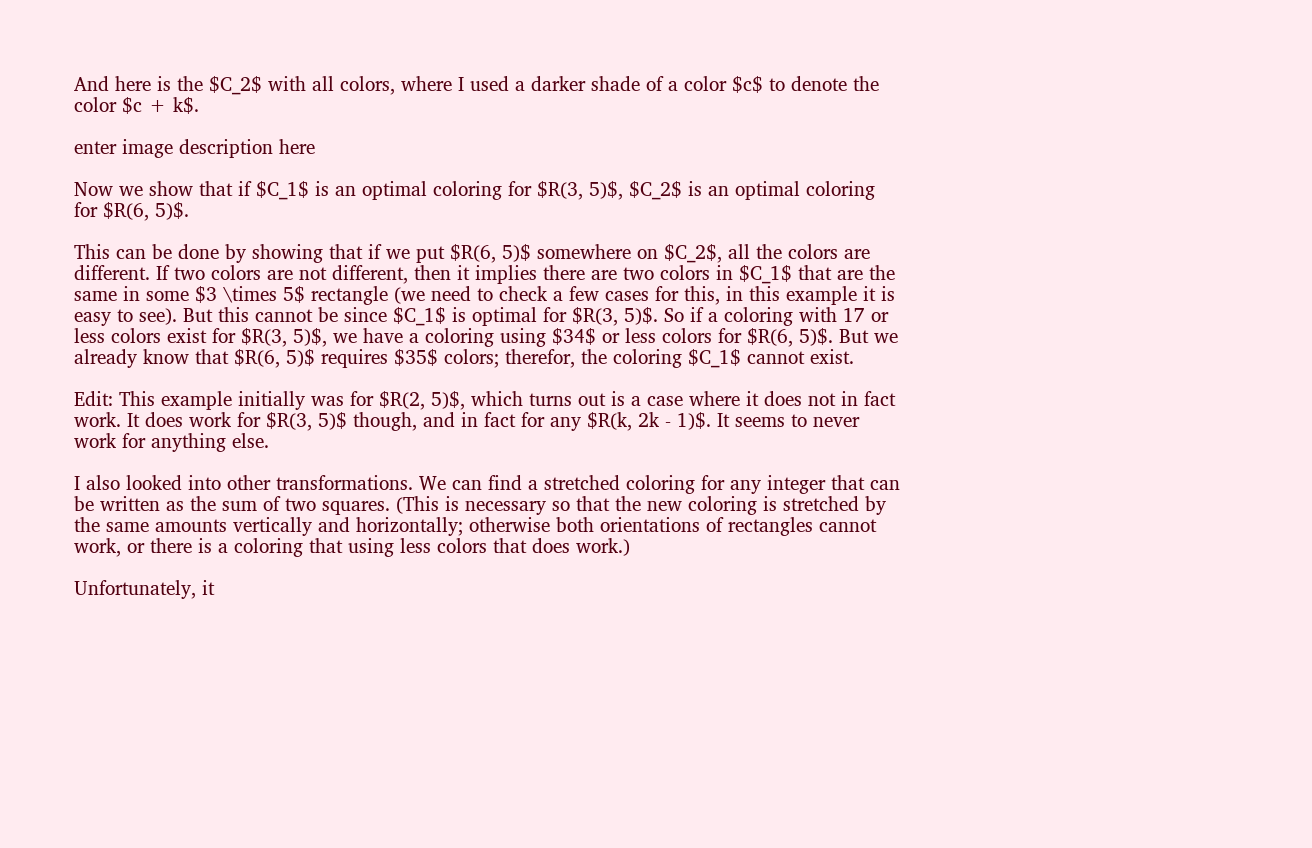And here is the $C_2$ with all colors, where I used a darker shade of a color $c$ to denote the color $c + k$.

enter image description here

Now we show that if $C_1$ is an optimal coloring for $R(3, 5)$, $C_2$ is an optimal coloring for $R(6, 5)$.

This can be done by showing that if we put $R(6, 5)$ somewhere on $C_2$, all the colors are different. If two colors are not different, then it implies there are two colors in $C_1$ that are the same in some $3 \times 5$ rectangle (we need to check a few cases for this, in this example it is easy to see). But this cannot be since $C_1$ is optimal for $R(3, 5)$. So if a coloring with 17 or less colors exist for $R(3, 5)$, we have a coloring using $34$ or less colors for $R(6, 5)$. But we already know that $R(6, 5)$ requires $35$ colors; therefor, the coloring $C_1$ cannot exist.

Edit: This example initially was for $R(2, 5)$, which turns out is a case where it does not in fact work. It does work for $R(3, 5)$ though, and in fact for any $R(k, 2k - 1)$. It seems to never work for anything else.

I also looked into other transformations. We can find a stretched coloring for any integer that can be written as the sum of two squares. (This is necessary so that the new coloring is stretched by the same amounts vertically and horizontally; otherwise both orientations of rectangles cannot work, or there is a coloring that using less colors that does work.)

Unfortunately, it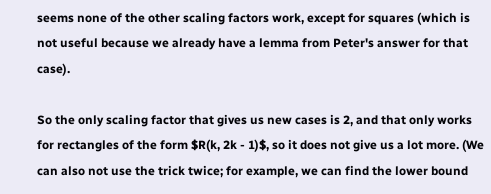seems none of the other scaling factors work, except for squares (which is not useful because we already have a lemma from Peter's answer for that case).

So the only scaling factor that gives us new cases is 2, and that only works for rectangles of the form $R(k, 2k - 1)$, so it does not give us a lot more. (We can also not use the trick twice; for example, we can find the lower bound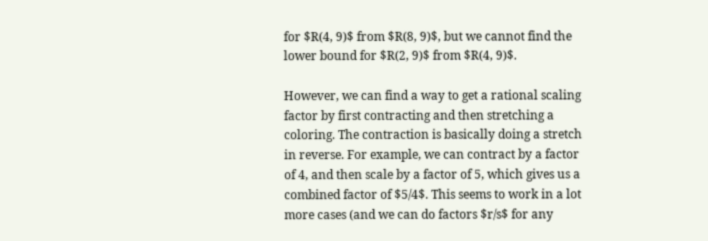for $R(4, 9)$ from $R(8, 9)$, but we cannot find the lower bound for $R(2, 9)$ from $R(4, 9)$.

However, we can find a way to get a rational scaling factor by first contracting and then stretching a coloring. The contraction is basically doing a stretch in reverse. For example, we can contract by a factor of 4, and then scale by a factor of 5, which gives us a combined factor of $5/4$. This seems to work in a lot more cases (and we can do factors $r/s$ for any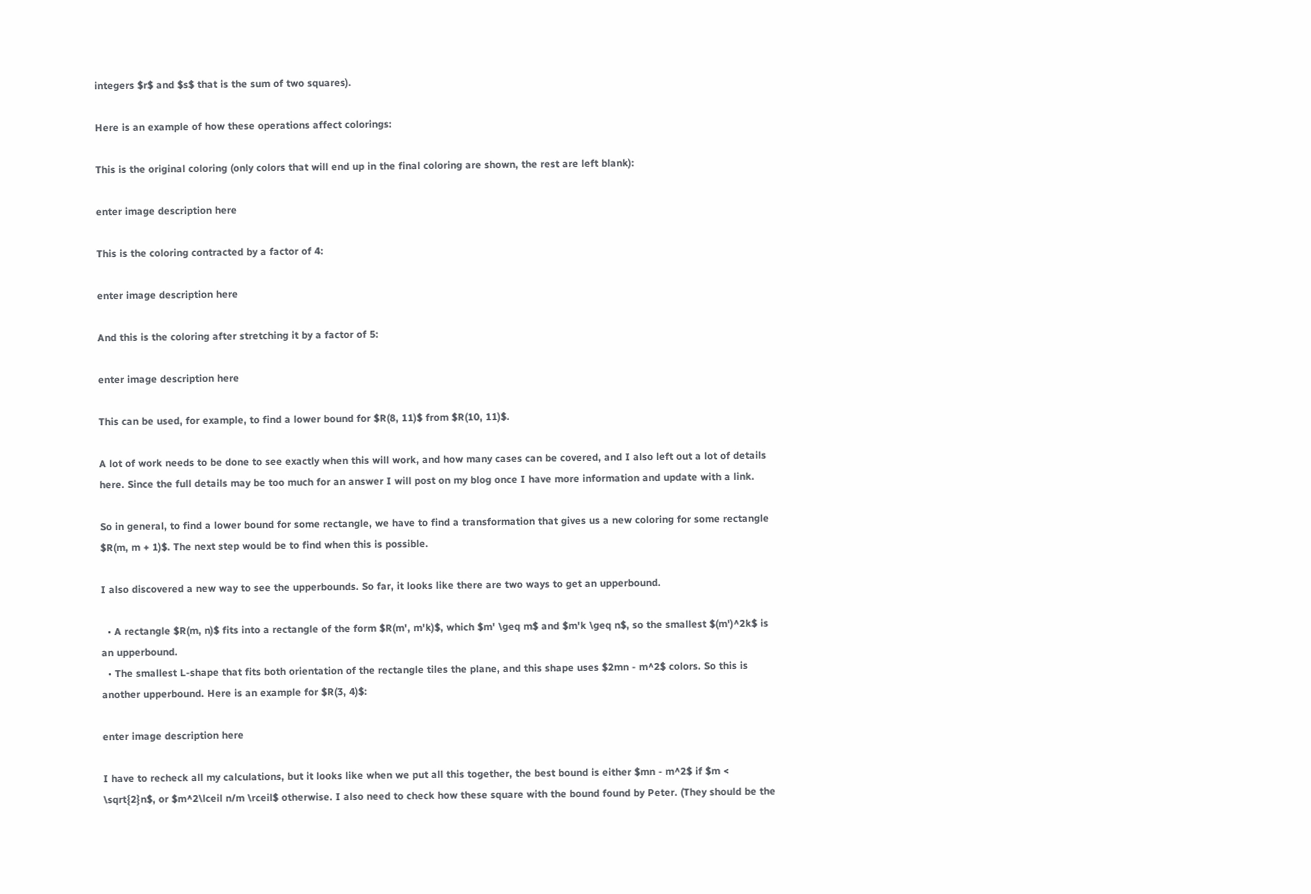integers $r$ and $s$ that is the sum of two squares).

Here is an example of how these operations affect colorings:

This is the original coloring (only colors that will end up in the final coloring are shown, the rest are left blank):

enter image description here

This is the coloring contracted by a factor of 4:

enter image description here

And this is the coloring after stretching it by a factor of 5:

enter image description here

This can be used, for example, to find a lower bound for $R(8, 11)$ from $R(10, 11)$.

A lot of work needs to be done to see exactly when this will work, and how many cases can be covered, and I also left out a lot of details here. Since the full details may be too much for an answer I will post on my blog once I have more information and update with a link.

So in general, to find a lower bound for some rectangle, we have to find a transformation that gives us a new coloring for some rectangle $R(m, m + 1)$. The next step would be to find when this is possible.

I also discovered a new way to see the upperbounds. So far, it looks like there are two ways to get an upperbound.

  • A rectangle $R(m, n)$ fits into a rectangle of the form $R(m', m'k)$, which $m' \geq m$ and $m'k \geq n$, so the smallest $(m')^2k$ is an upperbound.
  • The smallest L-shape that fits both orientation of the rectangle tiles the plane, and this shape uses $2mn - m^2$ colors. So this is another upperbound. Here is an example for $R(3, 4)$:

enter image description here

I have to recheck all my calculations, but it looks like when we put all this together, the best bound is either $mn - m^2$ if $m < \sqrt{2}n$, or $m^2\lceil n/m \rceil$ otherwise. I also need to check how these square with the bound found by Peter. (They should be the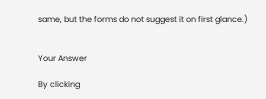same, but the forms do not suggest it on first glance.)


Your Answer

By clicking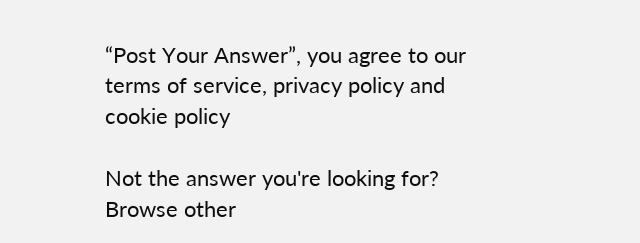“Post Your Answer”, you agree to our terms of service, privacy policy and cookie policy

Not the answer you're looking for? Browse other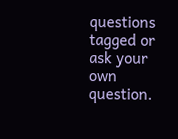questions tagged or ask your own question.